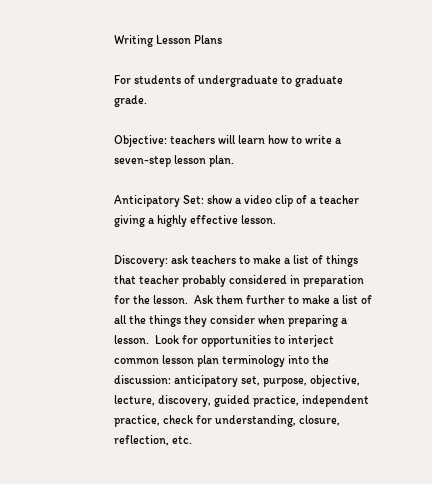Writing Lesson Plans

For students of undergraduate to graduate grade.

Objective: teachers will learn how to write a seven-step lesson plan.

Anticipatory Set: show a video clip of a teacher giving a highly effective lesson.

Discovery: ask teachers to make a list of things that teacher probably considered in preparation for the lesson.  Ask them further to make a list of all the things they consider when preparing a lesson.  Look for opportunities to interject common lesson plan terminology into the discussion: anticipatory set, purpose, objective, lecture, discovery, guided practice, independent practice, check for understanding, closure, reflection, etc.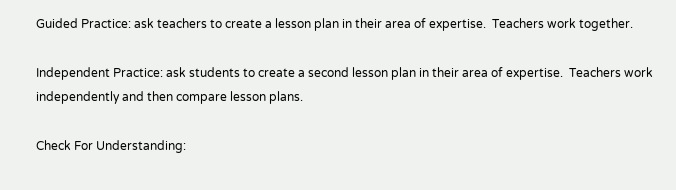Guided Practice: ask teachers to create a lesson plan in their area of expertise.  Teachers work together.

Independent Practice: ask students to create a second lesson plan in their area of expertise.  Teachers work independently and then compare lesson plans.

Check For Understanding: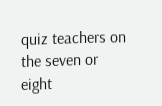quiz teachers on the seven or eight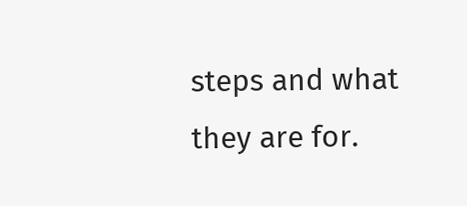steps and what they are for.